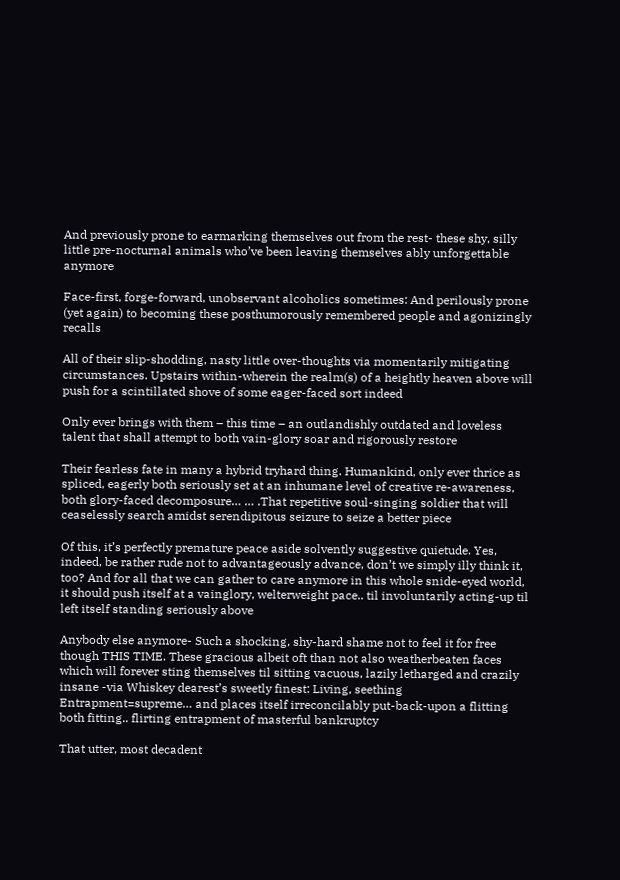And previously prone to earmarking themselves out from the rest- these shy, silly little pre-nocturnal animals who’ve been leaving themselves ably unforgettable anymore

Face-first, forge-forward, unobservant alcoholics sometimes: And perilously prone (yet again) to becoming these posthumorously remembered people and agonizingly recalls

All of their slip-shodding, nasty little over-thoughts via momentarily mitigating circumstances. Upstairs within-wherein the realm(s) of a heightly heaven above will push for a scintillated shove of some eager-faced sort indeed

Only ever brings with them – this time – an outlandishly outdated and loveless talent that shall attempt to both vain-glory soar and rigorously restore

Their fearless fate in many a hybrid tryhard thing. Humankind, only ever thrice as spliced, eagerly both seriously set at an inhumane level of creative re-awareness, both glory-faced decomposure… … .That repetitive soul-singing soldier that will ceaselessly search amidst serendipitous seizure to seize a better piece

Of this, it’s perfectly premature peace aside solvently suggestive quietude. Yes, indeed, be rather rude not to advantageously advance, don’t we simply illy think it, too? And for all that we can gather to care anymore in this whole snide-eyed world, it should push itself at a vainglory, welterweight pace.. til involuntarily acting-up til left itself standing seriously above

Anybody else anymore- Such a shocking, shy-hard shame not to feel it for free though THIS TIME. These gracious albeit oft than not also weatherbeaten faces which will forever sting themselves til sitting vacuous, lazily letharged and crazily insane -via Whiskey dearest’s sweetly finest: Living, seething Entrapment=supreme… and places itself irreconcilably put-back-upon a flitting both fitting.. flirting entrapment of masterful bankruptcy

That utter, most decadent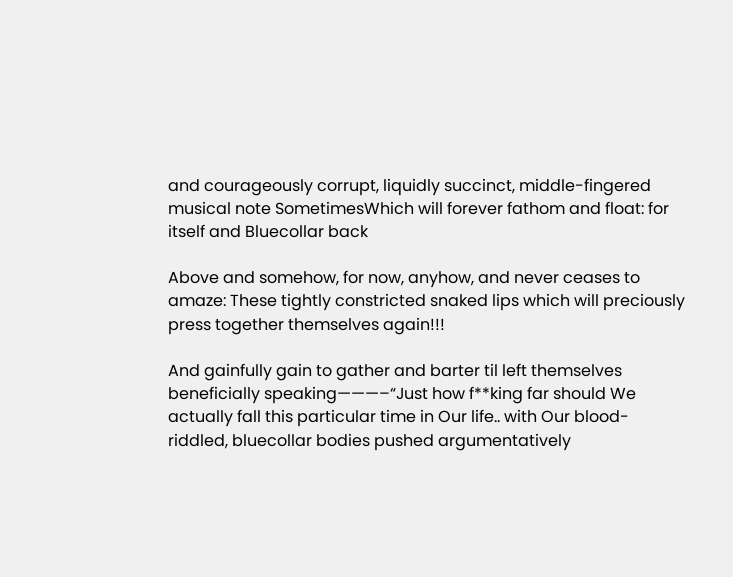and courageously corrupt, liquidly succinct, middle-fingered musical note SometimesWhich will forever fathom and float: for itself and Bluecollar back

Above and somehow, for now, anyhow, and never ceases to amaze: These tightly constricted snaked lips which will preciously press together themselves again!!!

And gainfully gain to gather and barter til left themselves beneficially speaking———–“Just how f**king far should We actually fall this particular time in Our life.. with Our blood-riddled, bluecollar bodies pushed argumentatively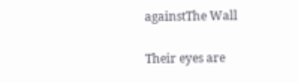againstThe Wall

Their eyes are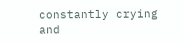constantly crying and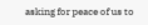asking for peace of us to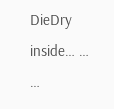DieDry inside… … …